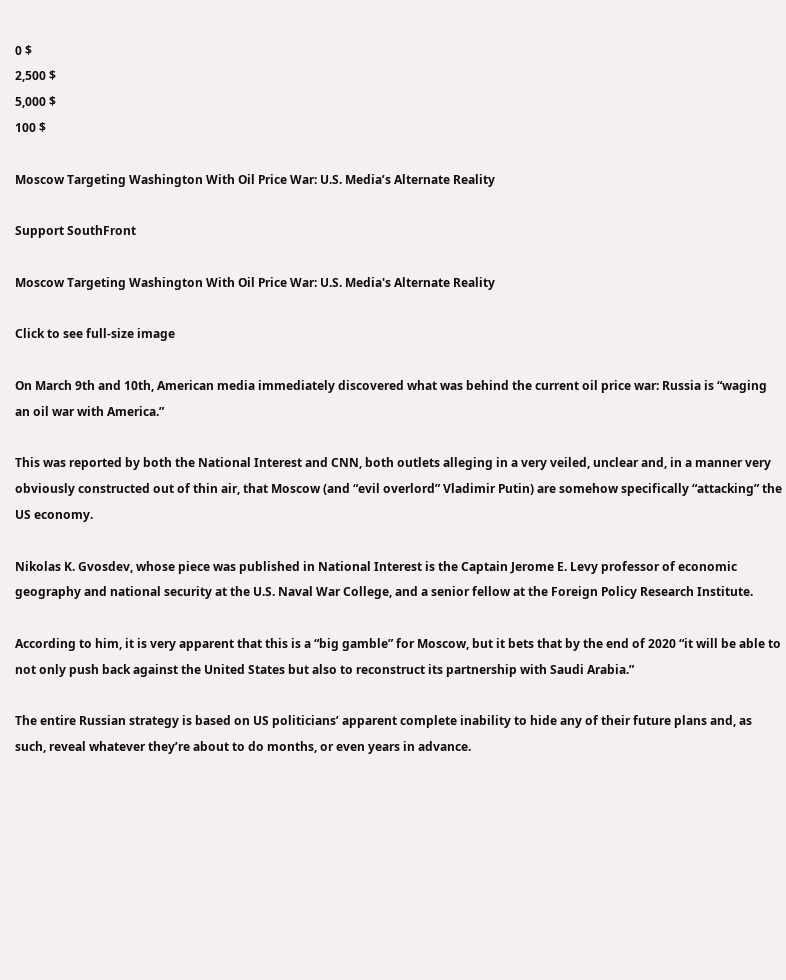0 $
2,500 $
5,000 $
100 $

Moscow Targeting Washington With Oil Price War: U.S. Media’s Alternate Reality

Support SouthFront

Moscow Targeting Washington With Oil Price War: U.S. Media's Alternate Reality

Click to see full-size image

On March 9th and 10th, American media immediately discovered what was behind the current oil price war: Russia is “waging an oil war with America.”

This was reported by both the National Interest and CNN, both outlets alleging in a very veiled, unclear and, in a manner very obviously constructed out of thin air, that Moscow (and “evil overlord” Vladimir Putin) are somehow specifically “attacking” the US economy.

Nikolas K. Gvosdev, whose piece was published in National Interest is the Captain Jerome E. Levy professor of economic geography and national security at the U.S. Naval War College, and a senior fellow at the Foreign Policy Research Institute.

According to him, it is very apparent that this is a “big gamble” for Moscow, but it bets that by the end of 2020 “it will be able to not only push back against the United States but also to reconstruct its partnership with Saudi Arabia.”

The entire Russian strategy is based on US politicians’ apparent complete inability to hide any of their future plans and, as such, reveal whatever they’re about to do months, or even years in advance.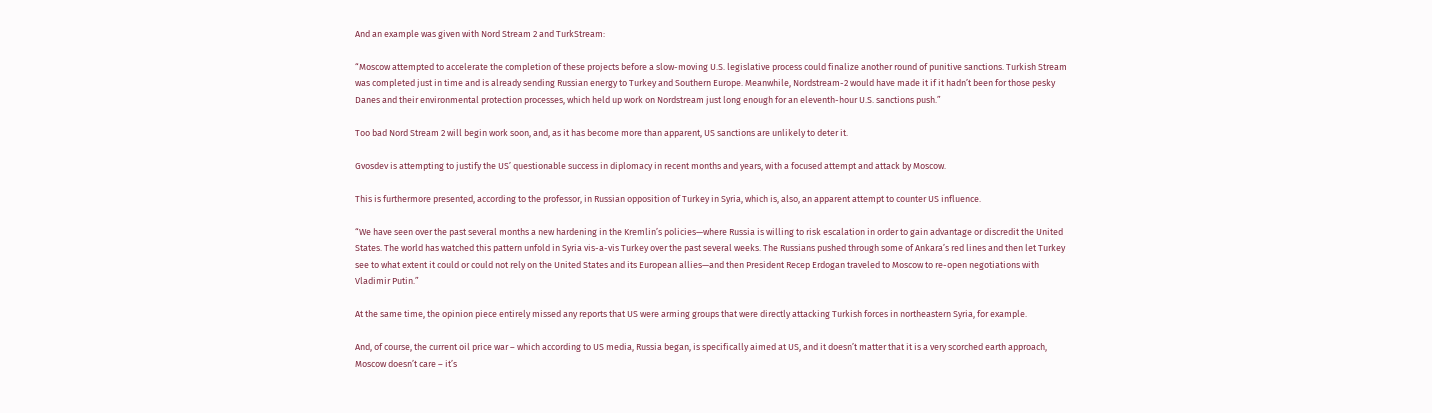And an example was given with Nord Stream 2 and TurkStream:

“Moscow attempted to accelerate the completion of these projects before a slow-moving U.S. legislative process could finalize another round of punitive sanctions. Turkish Stream was completed just in time and is already sending Russian energy to Turkey and Southern Europe. Meanwhile, Nordstream-2 would have made it if it hadn’t been for those pesky Danes and their environmental protection processes, which held up work on Nordstream just long enough for an eleventh-hour U.S. sanctions push.”

Too bad Nord Stream 2 will begin work soon, and, as it has become more than apparent, US sanctions are unlikely to deter it.

Gvosdev is attempting to justify the US’ questionable success in diplomacy in recent months and years, with a focused attempt and attack by Moscow.

This is furthermore presented, according to the professor, in Russian opposition of Turkey in Syria, which is, also, an apparent attempt to counter US influence.

“We have seen over the past several months a new hardening in the Kremlin’s policies—where Russia is willing to risk escalation in order to gain advantage or discredit the United States. The world has watched this pattern unfold in Syria vis-a-vis Turkey over the past several weeks. The Russians pushed through some of Ankara’s red lines and then let Turkey see to what extent it could or could not rely on the United States and its European allies—and then President Recep Erdogan traveled to Moscow to re-open negotiations with Vladimir Putin.”

At the same time, the opinion piece entirely missed any reports that US were arming groups that were directly attacking Turkish forces in northeastern Syria, for example.

And, of course, the current oil price war – which according to US media, Russia began, is specifically aimed at US, and it doesn’t matter that it is a very scorched earth approach, Moscow doesn’t care – it’s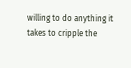willing to do anything it takes to cripple the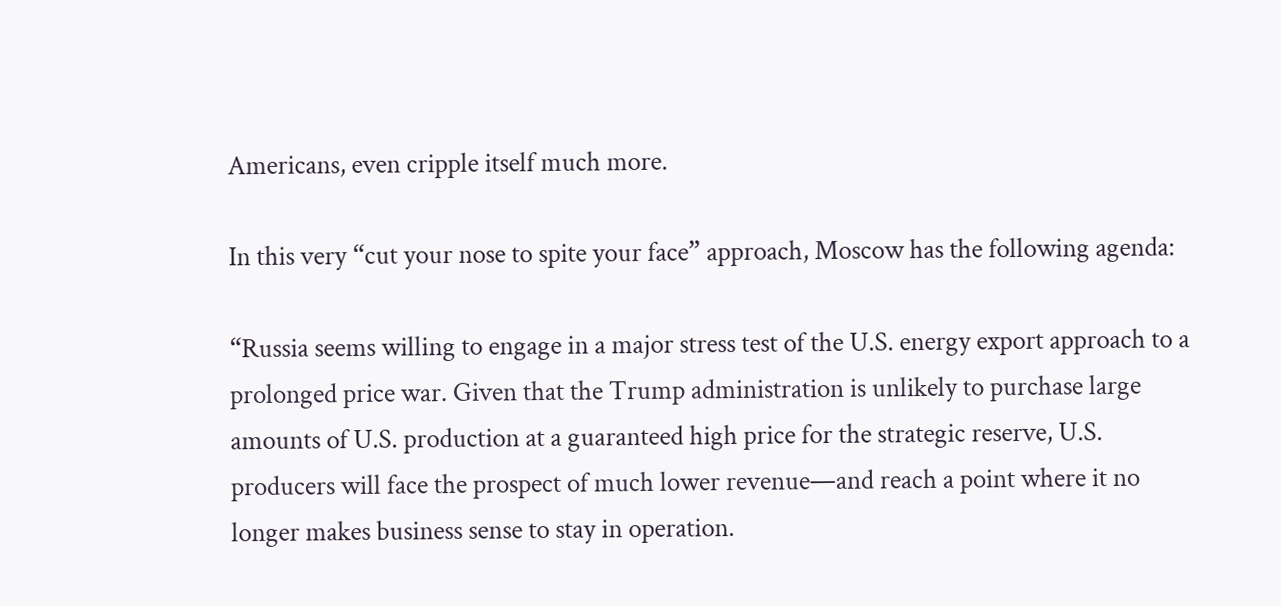Americans, even cripple itself much more.

In this very “cut your nose to spite your face” approach, Moscow has the following agenda:

“Russia seems willing to engage in a major stress test of the U.S. energy export approach to a prolonged price war. Given that the Trump administration is unlikely to purchase large amounts of U.S. production at a guaranteed high price for the strategic reserve, U.S. producers will face the prospect of much lower revenue—and reach a point where it no longer makes business sense to stay in operation.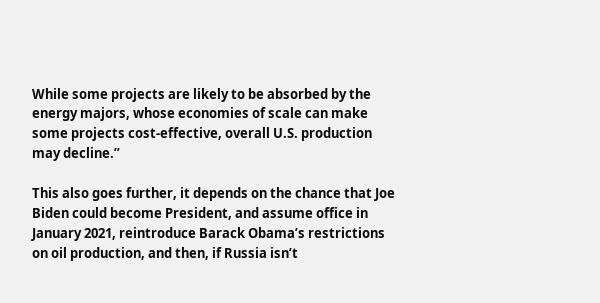While some projects are likely to be absorbed by the energy majors, whose economies of scale can make some projects cost-effective, overall U.S. production may decline.”

This also goes further, it depends on the chance that Joe Biden could become President, and assume office in January 2021, reintroduce Barack Obama’s restrictions on oil production, and then, if Russia isn’t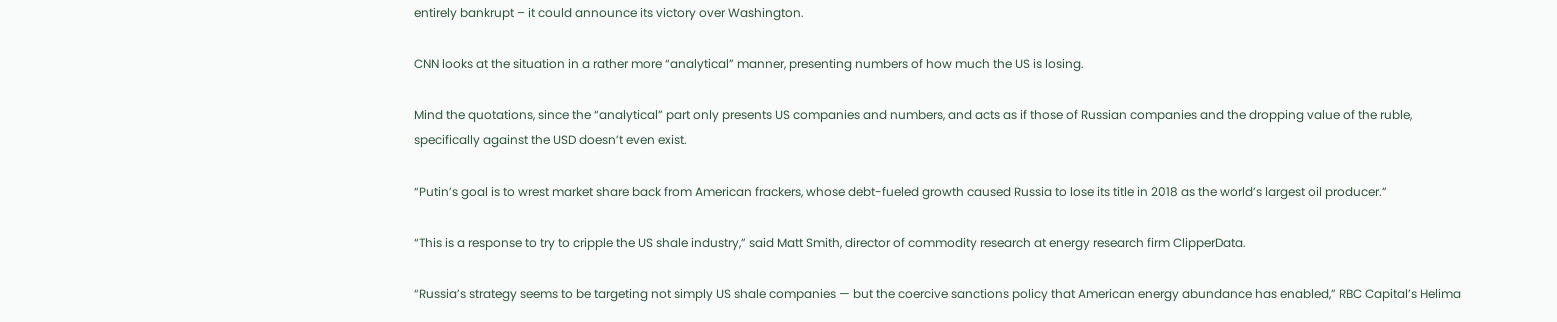entirely bankrupt – it could announce its victory over Washington.

CNN looks at the situation in a rather more “analytical” manner, presenting numbers of how much the US is losing.

Mind the quotations, since the “analytical” part only presents US companies and numbers, and acts as if those of Russian companies and the dropping value of the ruble, specifically against the USD doesn’t even exist.

“Putin’s goal is to wrest market share back from American frackers, whose debt-fueled growth caused Russia to lose its title in 2018 as the world’s largest oil producer.”

“This is a response to try to cripple the US shale industry,” said Matt Smith, director of commodity research at energy research firm ClipperData.

“Russia’s strategy seems to be targeting not simply US shale companies — but the coercive sanctions policy that American energy abundance has enabled,” RBC Capital’s Helima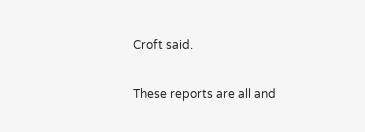Croft said.

These reports are all and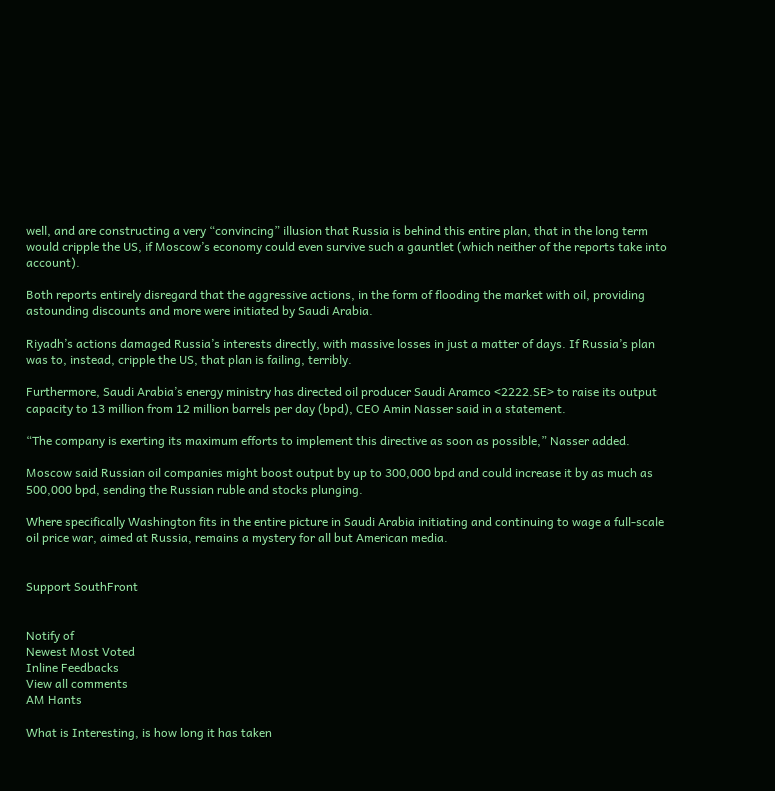well, and are constructing a very “convincing” illusion that Russia is behind this entire plan, that in the long term would cripple the US, if Moscow’s economy could even survive such a gauntlet (which neither of the reports take into account).

Both reports entirely disregard that the aggressive actions, in the form of flooding the market with oil, providing astounding discounts and more were initiated by Saudi Arabia.

Riyadh’s actions damaged Russia’s interests directly, with massive losses in just a matter of days. If Russia’s plan was to, instead, cripple the US, that plan is failing, terribly.

Furthermore, Saudi Arabia’s energy ministry has directed oil producer Saudi Aramco <2222.SE> to raise its output capacity to 13 million from 12 million barrels per day (bpd), CEO Amin Nasser said in a statement.

“The company is exerting its maximum efforts to implement this directive as soon as possible,” Nasser added.

Moscow said Russian oil companies might boost output by up to 300,000 bpd and could increase it by as much as 500,000 bpd, sending the Russian ruble and stocks plunging.

Where specifically Washington fits in the entire picture in Saudi Arabia initiating and continuing to wage a full-scale oil price war, aimed at Russia, remains a mystery for all but American media.


Support SouthFront


Notify of
Newest Most Voted
Inline Feedbacks
View all comments
AM Hants

What is Interesting, is how long it has taken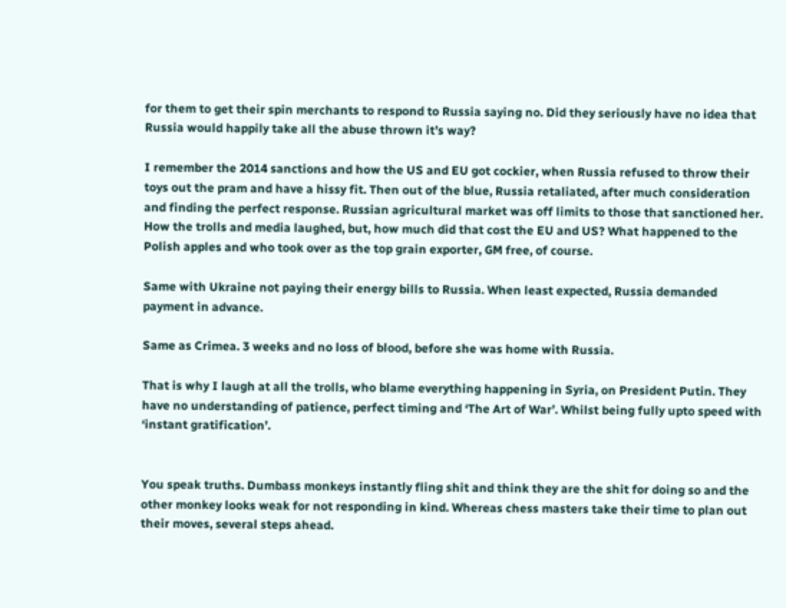for them to get their spin merchants to respond to Russia saying no. Did they seriously have no idea that Russia would happily take all the abuse thrown it’s way?

I remember the 2014 sanctions and how the US and EU got cockier, when Russia refused to throw their toys out the pram and have a hissy fit. Then out of the blue, Russia retaliated, after much consideration and finding the perfect response. Russian agricultural market was off limits to those that sanctioned her. How the trolls and media laughed, but, how much did that cost the EU and US? What happened to the Polish apples and who took over as the top grain exporter, GM free, of course.

Same with Ukraine not paying their energy bills to Russia. When least expected, Russia demanded payment in advance.

Same as Crimea. 3 weeks and no loss of blood, before she was home with Russia.

That is why I laugh at all the trolls, who blame everything happening in Syria, on President Putin. They have no understanding of patience, perfect timing and ‘The Art of War’. Whilst being fully upto speed with ‘instant gratification’.


You speak truths. Dumbass monkeys instantly fling shit and think they are the shit for doing so and the other monkey looks weak for not responding in kind. Whereas chess masters take their time to plan out their moves, several steps ahead.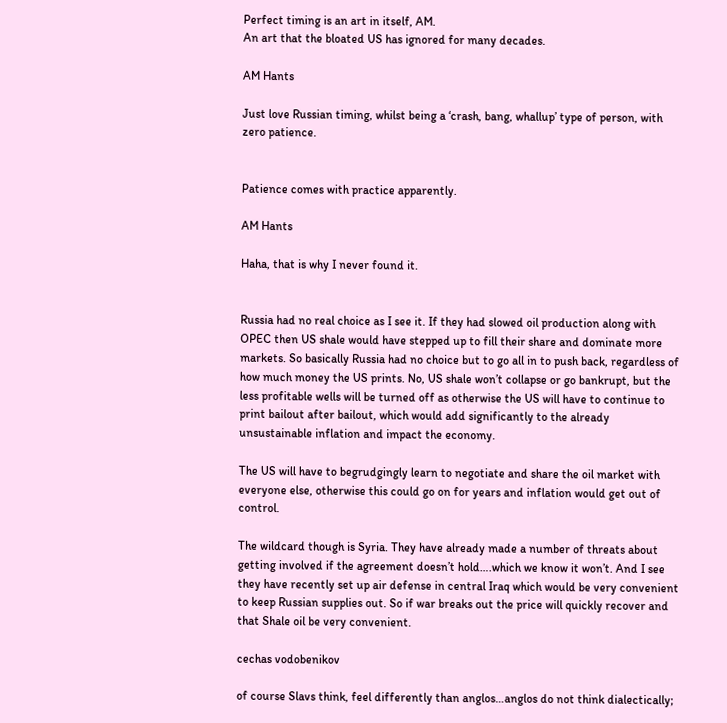Perfect timing is an art in itself, AM.
An art that the bloated US has ignored for many decades.

AM Hants

Just love Russian timing, whilst being a ‘crash, bang, whallup’ type of person, with zero patience.


Patience comes with practice apparently.

AM Hants

Haha, that is why I never found it.


Russia had no real choice as I see it. If they had slowed oil production along with OPEC then US shale would have stepped up to fill their share and dominate more markets. So basically Russia had no choice but to go all in to push back, regardless of how much money the US prints. No, US shale won’t collapse or go bankrupt, but the less profitable wells will be turned off as otherwise the US will have to continue to print bailout after bailout, which would add significantly to the already unsustainable inflation and impact the economy.

The US will have to begrudgingly learn to negotiate and share the oil market with everyone else, otherwise this could go on for years and inflation would get out of control.

The wildcard though is Syria. They have already made a number of threats about getting involved if the agreement doesn’t hold….which we know it won’t. And I see they have recently set up air defense in central Iraq which would be very convenient to keep Russian supplies out. So if war breaks out the price will quickly recover and that Shale oil be very convenient.

cechas vodobenikov

of course Slavs think, feel differently than anglos…anglos do not think dialectically;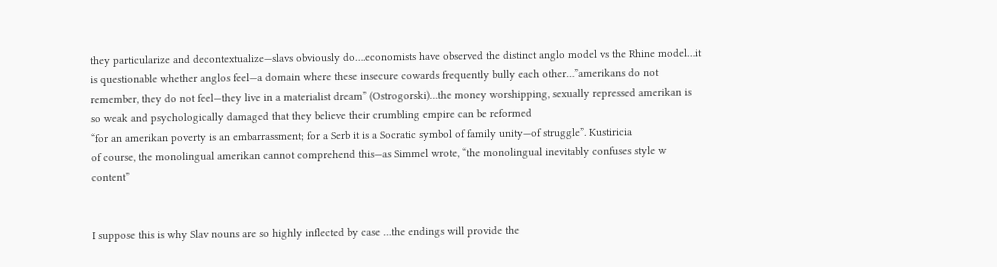they particularize and decontextualize—slavs obviously do….economists have observed the distinct anglo model vs the Rhine model…it is questionable whether anglos feel—a domain where these insecure cowards frequently bully each other…”amerikans do not remember, they do not feel—they live in a materialist dream” (Ostrogorski)…the money worshipping, sexually repressed amerikan is so weak and psychologically damaged that they believe their crumbling empire can be reformed
“for an amerikan poverty is an embarrassment; for a Serb it is a Socratic symbol of family unity—of struggle”. Kustiricia
of course, the monolingual amerikan cannot comprehend this—as Simmel wrote, “the monolingual inevitably confuses style w content”


I suppose this is why Slav nouns are so highly inflected by case …the endings will provide the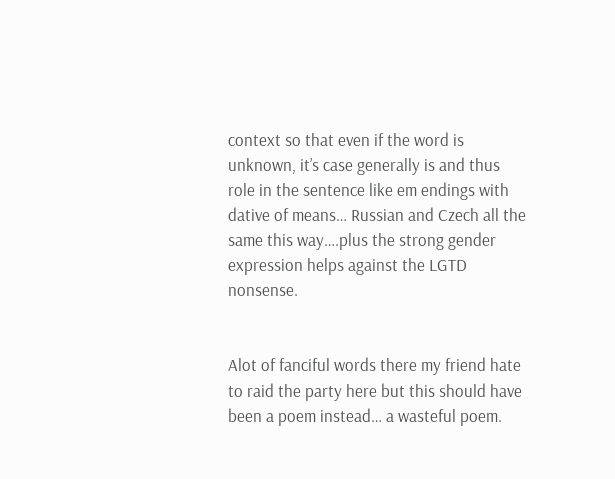context so that even if the word is unknown, it’s case generally is and thus role in the sentence like em endings with dative of means… Russian and Czech all the same this way….plus the strong gender expression helps against the LGTD nonsense.


Alot of fanciful words there my friend hate to raid the party here but this should have been a poem instead… a wasteful poem.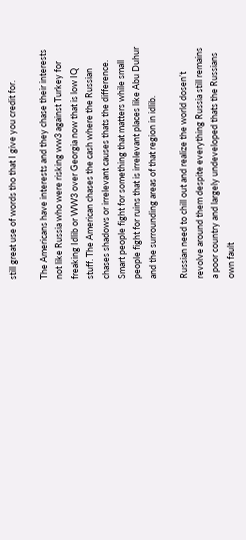still great use of words tho that I give you credit for.

The Americans have interests and they chase their interests not like Russia who were risking ww3 against Turkey for freaking Idlib or WW3 over Georgia now that is low IQ stuff. The American chases the cash where the Russian chases shadows or irrelevant causes thats the difference. Smart people fight for something that matters while small people fight for ruins that is irrelevant places like Abu Duhur and the surrounding areas of that region in idlib.

Russian need to chill out and realize the world dosen’t revolve around them despite everything Russia still remains a poor country and largely undeveloped thats the Russians own fault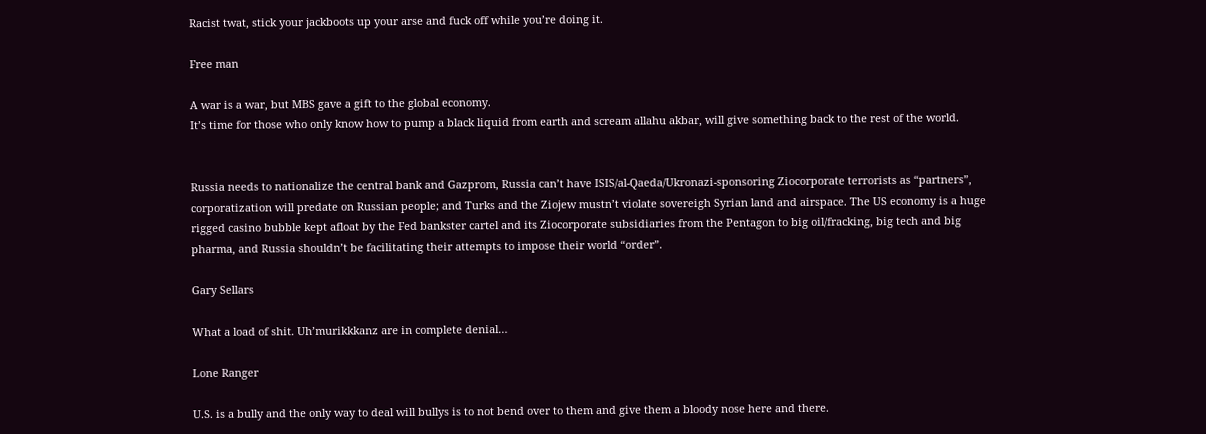Racist twat, stick your jackboots up your arse and fuck off while you’re doing it.

Free man

A war is a war, but MBS gave a gift to the global economy.
It’s time for those who only know how to pump a black liquid from earth and scream allahu akbar, will give something back to the rest of the world.


Russia needs to nationalize the central bank and Gazprom, Russia can’t have ISIS/al-Qaeda/Ukronazi-sponsoring Ziocorporate terrorists as “partners”, corporatization will predate on Russian people; and Turks and the Ziojew mustn’t violate sovereigh Syrian land and airspace. The US economy is a huge rigged casino bubble kept afloat by the Fed bankster cartel and its Ziocorporate subsidiaries from the Pentagon to big oil/fracking, big tech and big pharma, and Russia shouldn’t be facilitating their attempts to impose their world “order”.

Gary Sellars

What a load of shit. Uh’murikkkanz are in complete denial…

Lone Ranger

U.S. is a bully and the only way to deal will bullys is to not bend over to them and give them a bloody nose here and there.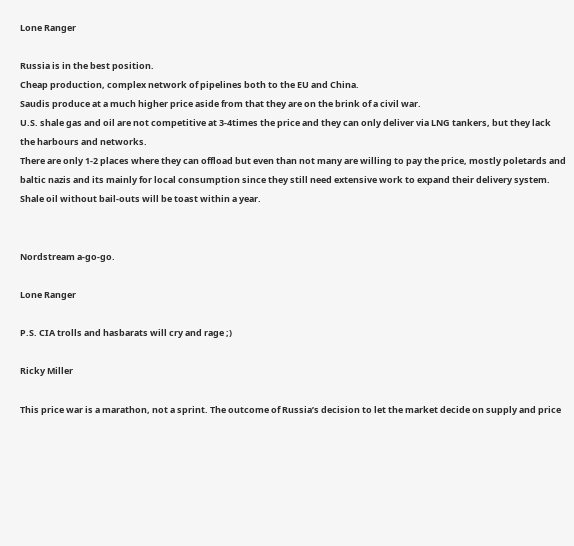Lone Ranger

Russia is in the best position.
Cheap production, complex network of pipelines both to the EU and China.
Saudis produce at a much higher price aside from that they are on the brink of a civil war.
U.S. shale gas and oil are not competitive at 3-4times the price and they can only deliver via LNG tankers, but they lack the harbours and networks.
There are only 1-2 places where they can offload but even than not many are willing to pay the price, mostly poletards and baltic nazis and its mainly for local consumption since they still need extensive work to expand their delivery system.
Shale oil without bail-outs will be toast within a year.


Nordstream a-go-go.

Lone Ranger

P.S. CIA trolls and hasbarats will cry and rage ;)

Ricky Miller

This price war is a marathon, not a sprint. The outcome of Russia’s decision to let the market decide on supply and price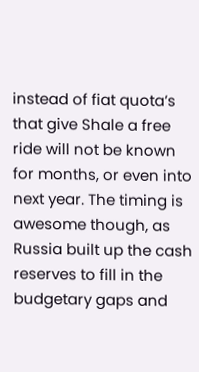instead of fiat quota’s that give Shale a free ride will not be known for months, or even into next year. The timing is awesome though, as Russia built up the cash reserves to fill in the budgetary gaps and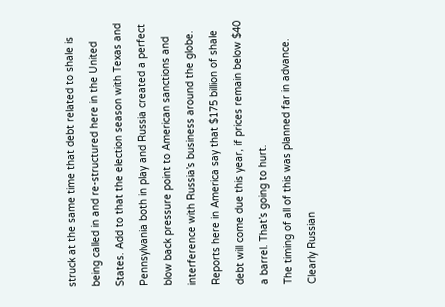struck at the same time that debt related to shale is being called in and re-structured here in the United States. Add to that the election season with Texas and Pennsylvania both in play and Russia created a perfect blow back pressure point to American sanctions and interference with Russia’s business around the globe. Reports here in America say that $175 billion of shale debt will come due this year, if prices remain below $40 a barrel. That’s going to hurt.
The timing of all of this was planned far in advance. Clearly Russian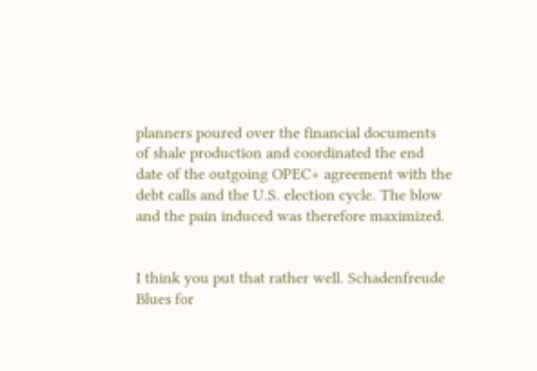planners poured over the financial documents of shale production and coordinated the end date of the outgoing OPEC+ agreement with the debt calls and the U.S. election cycle. The blow and the pain induced was therefore maximized.


I think you put that rather well. Schadenfreude Blues for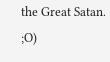the Great Satan. ;O)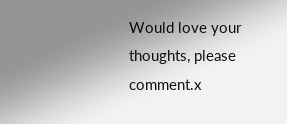Would love your thoughts, please comment.x